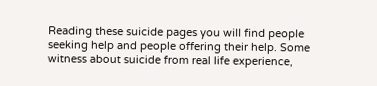Reading these suicide pages you will find people seeking help and people offering their help. Some witness about suicide from real life experience,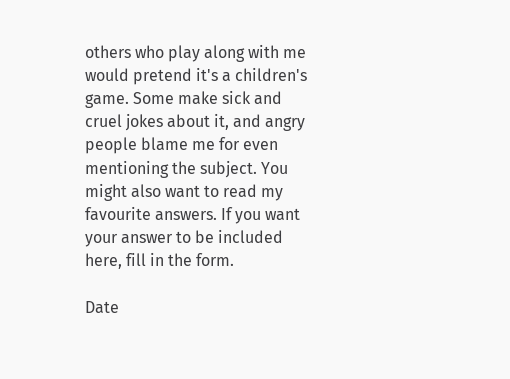others who play along with me would pretend it's a children's game. Some make sick and cruel jokes about it, and angry people blame me for even mentioning the subject. You might also want to read my favourite answers. If you want your answer to be included here, fill in the form.

Date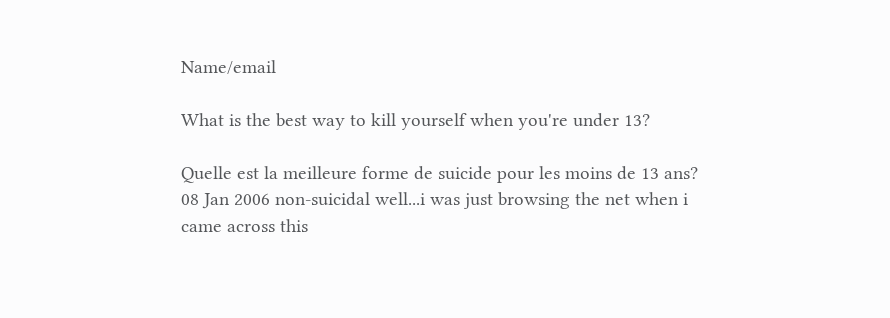Name/email

What is the best way to kill yourself when you're under 13?

Quelle est la meilleure forme de suicide pour les moins de 13 ans?
08 Jan 2006 non-suicidal well...i was just browsing the net when i came across this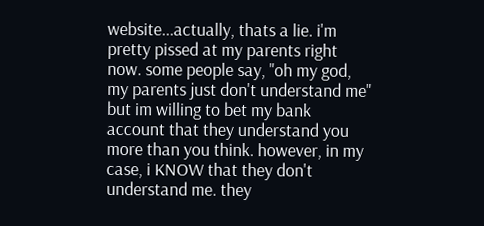website...actually, thats a lie. i'm pretty pissed at my parents right now. some people say, "oh my god, my parents just don't understand me" but im willing to bet my bank account that they understand you more than you think. however, in my case, i KNOW that they don't understand me. they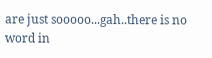are just sooooo...gah..there is no word in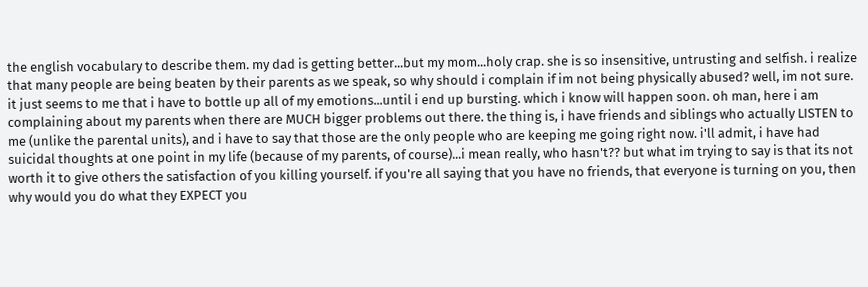the english vocabulary to describe them. my dad is getting better...but my mom...holy crap. she is so insensitive, untrusting and selfish. i realize that many people are being beaten by their parents as we speak, so why should i complain if im not being physically abused? well, im not sure. it just seems to me that i have to bottle up all of my emotions...until i end up bursting. which i know will happen soon. oh man, here i am complaining about my parents when there are MUCH bigger problems out there. the thing is, i have friends and siblings who actually LISTEN to me (unlike the parental units), and i have to say that those are the only people who are keeping me going right now. i'll admit, i have had suicidal thoughts at one point in my life (because of my parents, of course)...i mean really, who hasn't?? but what im trying to say is that its not worth it to give others the satisfaction of you killing yourself. if you're all saying that you have no friends, that everyone is turning on you, then why would you do what they EXPECT you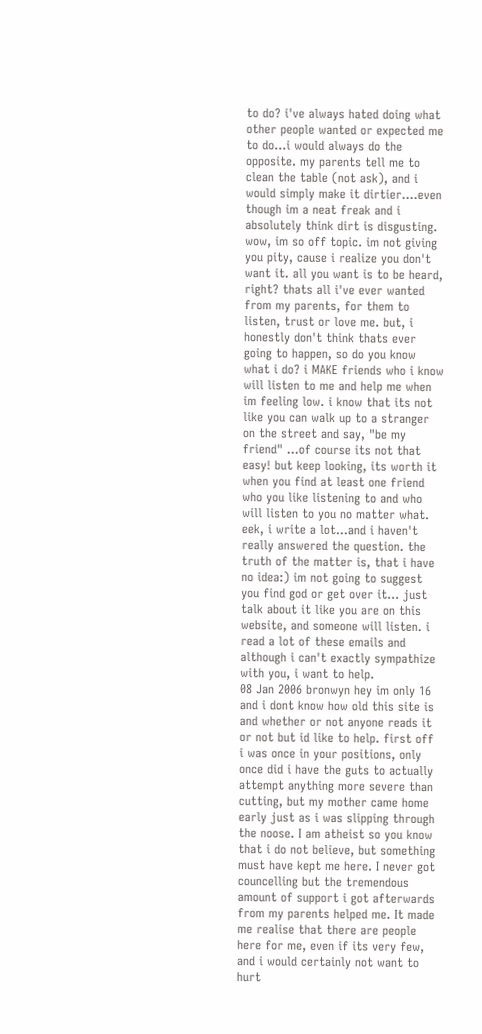to do? i've always hated doing what other people wanted or expected me to do...i would always do the opposite. my parents tell me to clean the table (not ask), and i would simply make it dirtier....even though im a neat freak and i absolutely think dirt is disgusting. wow, im so off topic. im not giving you pity, cause i realize you don't want it. all you want is to be heard, right? thats all i've ever wanted from my parents, for them to listen, trust or love me. but, i honestly don't think thats ever going to happen, so do you know what i do? i MAKE friends who i know will listen to me and help me when im feeling low. i know that its not like you can walk up to a stranger on the street and say, "be my friend" ...of course its not that easy! but keep looking, its worth it when you find at least one friend who you like listening to and who will listen to you no matter what. eek, i write a lot...and i haven't really answered the question. the truth of the matter is, that i have no idea:) im not going to suggest you find god or get over it... just talk about it like you are on this website, and someone will listen. i read a lot of these emails and although i can't exactly sympathize with you, i want to help.
08 Jan 2006 bronwyn hey im only 16 and i dont know how old this site is and whether or not anyone reads it or not but id like to help. first off i was once in your positions, only once did i have the guts to actually attempt anything more severe than cutting, but my mother came home early just as i was slipping through the noose. I am atheist so you know that i do not believe, but something must have kept me here. I never got councelling but the tremendous amount of support i got afterwards from my parents helped me. It made me realise that there are people here for me, even if its very few, and i would certainly not want to hurt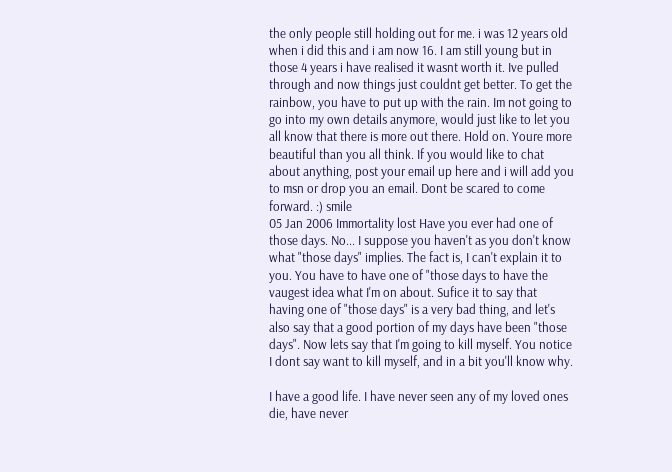the only people still holding out for me. i was 12 years old when i did this and i am now 16. I am still young but in those 4 years i have realised it wasnt worth it. Ive pulled through and now things just couldnt get better. To get the rainbow, you have to put up with the rain. Im not going to go into my own details anymore, would just like to let you all know that there is more out there. Hold on. Youre more beautiful than you all think. If you would like to chat about anything, post your email up here and i will add you to msn or drop you an email. Dont be scared to come forward. :) smile
05 Jan 2006 Immortality lost Have you ever had one of those days. No... I suppose you haven't as you don't know what "those days" implies. The fact is, I can't explain it to you. You have to have one of "those days to have the vaugest idea what I'm on about. Sufice it to say that having one of "those days" is a very bad thing, and let's also say that a good portion of my days have been "those days". Now lets say that I'm going to kill myself. You notice I dont say want to kill myself, and in a bit you'll know why.

I have a good life. I have never seen any of my loved ones die, have never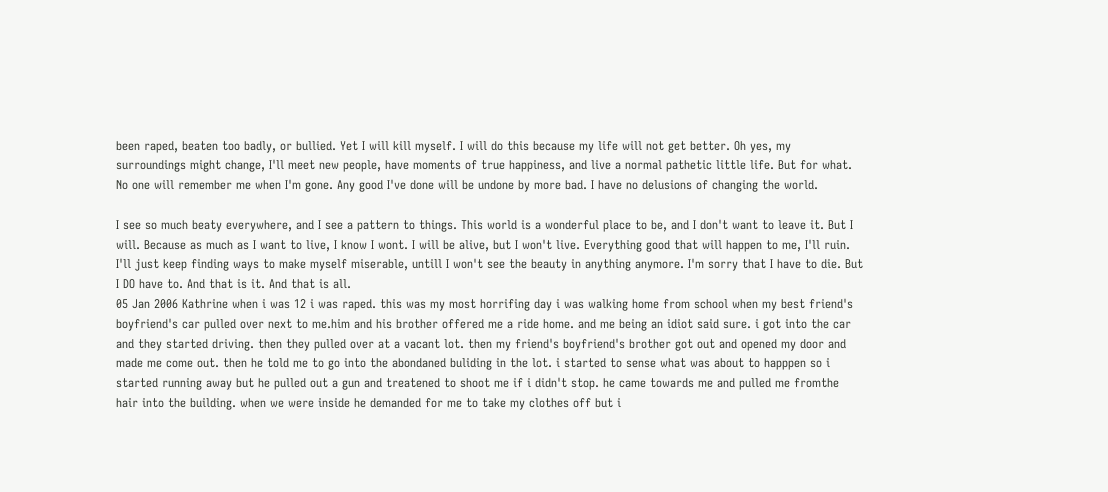been raped, beaten too badly, or bullied. Yet I will kill myself. I will do this because my life will not get better. Oh yes, my surroundings might change, I'll meet new people, have moments of true happiness, and live a normal pathetic little life. But for what. No one will remember me when I'm gone. Any good I've done will be undone by more bad. I have no delusions of changing the world.

I see so much beaty everywhere, and I see a pattern to things. This world is a wonderful place to be, and I don't want to leave it. But I will. Because as much as I want to live, I know I wont. I will be alive, but I won't live. Everything good that will happen to me, I'll ruin. I'll just keep finding ways to make myself miserable, untill I won't see the beauty in anything anymore. I'm sorry that I have to die. But I DO have to. And that is it. And that is all.
05 Jan 2006 Kathrine when i was 12 i was raped. this was my most horrifing day i was walking home from school when my best friend's boyfriend's car pulled over next to me.him and his brother offered me a ride home. and me being an idiot said sure. i got into the car and they started driving. then they pulled over at a vacant lot. then my friend's boyfriend's brother got out and opened my door and made me come out. then he told me to go into the abondaned buliding in the lot. i started to sense what was about to happpen so i started running away but he pulled out a gun and treatened to shoot me if i didn't stop. he came towards me and pulled me fromthe hair into the building. when we were inside he demanded for me to take my clothes off but i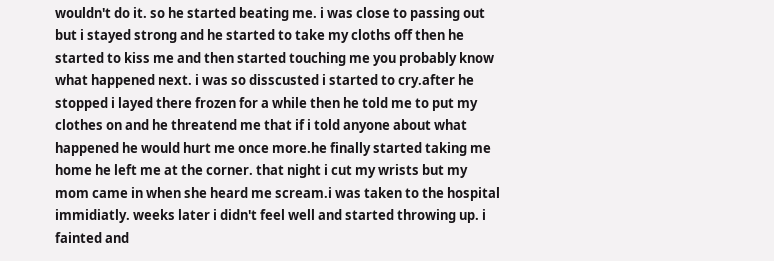wouldn't do it. so he started beating me. i was close to passing out but i stayed strong and he started to take my cloths off then he started to kiss me and then started touching me you probably know what happened next. i was so disscusted i started to cry.after he stopped i layed there frozen for a while then he told me to put my clothes on and he threatend me that if i told anyone about what happened he would hurt me once more.he finally started taking me home he left me at the corner. that night i cut my wrists but my mom came in when she heard me scream.i was taken to the hospital immidiatly. weeks later i didn't feel well and started throwing up. i fainted and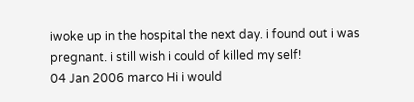iwoke up in the hospital the next day. i found out i was pregnant. i still wish i could of killed my self!
04 Jan 2006 marco Hi i would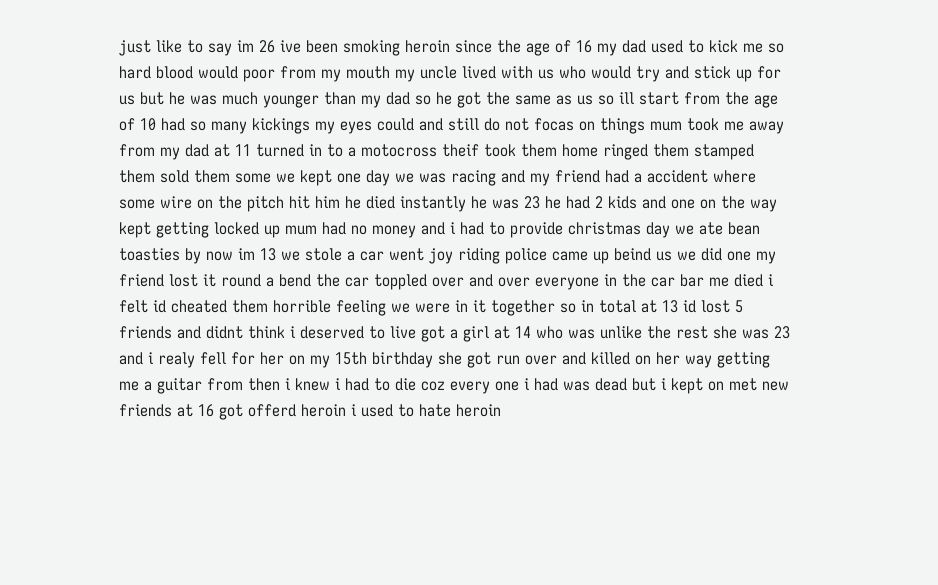just like to say im 26 ive been smoking heroin since the age of 16 my dad used to kick me so hard blood would poor from my mouth my uncle lived with us who would try and stick up for us but he was much younger than my dad so he got the same as us so ill start from the age of 10 had so many kickings my eyes could and still do not focas on things mum took me away from my dad at 11 turned in to a motocross theif took them home ringed them stamped them sold them some we kept one day we was racing and my friend had a accident where some wire on the pitch hit him he died instantly he was 23 he had 2 kids and one on the way kept getting locked up mum had no money and i had to provide christmas day we ate bean toasties by now im 13 we stole a car went joy riding police came up beind us we did one my friend lost it round a bend the car toppled over and over everyone in the car bar me died i felt id cheated them horrible feeling we were in it together so in total at 13 id lost 5 friends and didnt think i deserved to live got a girl at 14 who was unlike the rest she was 23 and i realy fell for her on my 15th birthday she got run over and killed on her way getting me a guitar from then i knew i had to die coz every one i had was dead but i kept on met new friends at 16 got offerd heroin i used to hate heroin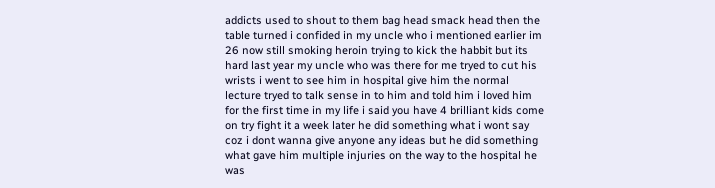addicts used to shout to them bag head smack head then the table turned i confided in my uncle who i mentioned earlier im 26 now still smoking heroin trying to kick the habbit but its hard last year my uncle who was there for me tryed to cut his wrists i went to see him in hospital give him the normal lecture tryed to talk sense in to him and told him i loved him for the first time in my life i said you have 4 brilliant kids come on try fight it a week later he did something what i wont say coz i dont wanna give anyone any ideas but he did something what gave him multiple injuries on the way to the hospital he was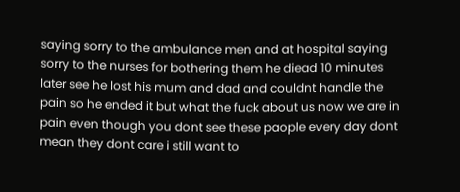saying sorry to the ambulance men and at hospital saying sorry to the nurses for bothering them he diead 10 minutes later see he lost his mum and dad and couldnt handle the pain so he ended it but what the fuck about us now we are in pain even though you dont see these paople every day dont mean they dont care i still want to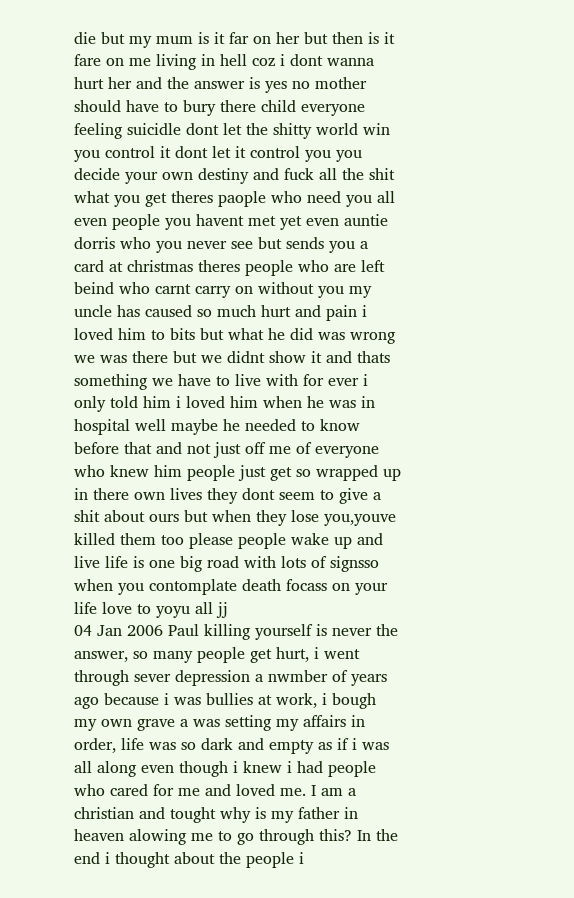die but my mum is it far on her but then is it fare on me living in hell coz i dont wanna hurt her and the answer is yes no mother should have to bury there child everyone feeling suicidle dont let the shitty world win you control it dont let it control you you decide your own destiny and fuck all the shit what you get theres paople who need you all even people you havent met yet even auntie dorris who you never see but sends you a card at christmas theres people who are left beind who carnt carry on without you my uncle has caused so much hurt and pain i loved him to bits but what he did was wrong we was there but we didnt show it and thats something we have to live with for ever i only told him i loved him when he was in hospital well maybe he needed to know before that and not just off me of everyone who knew him people just get so wrapped up in there own lives they dont seem to give a shit about ours but when they lose you,youve killed them too please people wake up and live life is one big road with lots of signsso when you contomplate death focass on your life love to yoyu all jj
04 Jan 2006 Paul killing yourself is never the answer, so many people get hurt, i went through sever depression a nwmber of years ago because i was bullies at work, i bough my own grave a was setting my affairs in order, life was so dark and empty as if i was all along even though i knew i had people who cared for me and loved me. I am a christian and tought why is my father in heaven alowing me to go through this? In the end i thought about the people i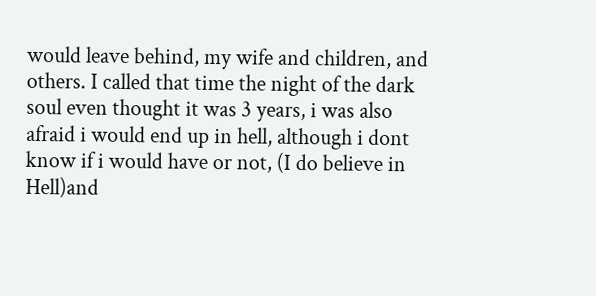would leave behind, my wife and children, and others. I called that time the night of the dark soul even thought it was 3 years, i was also afraid i would end up in hell, although i dont know if i would have or not, (I do believe in Hell)and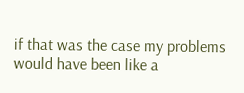if that was the case my problems would have been like a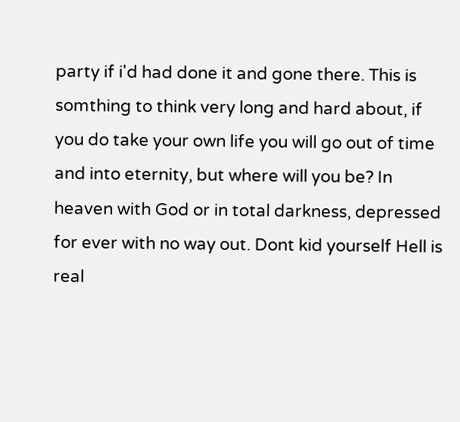party if i'd had done it and gone there. This is somthing to think very long and hard about, if you do take your own life you will go out of time and into eternity, but where will you be? In heaven with God or in total darkness, depressed for ever with no way out. Dont kid yourself Hell is real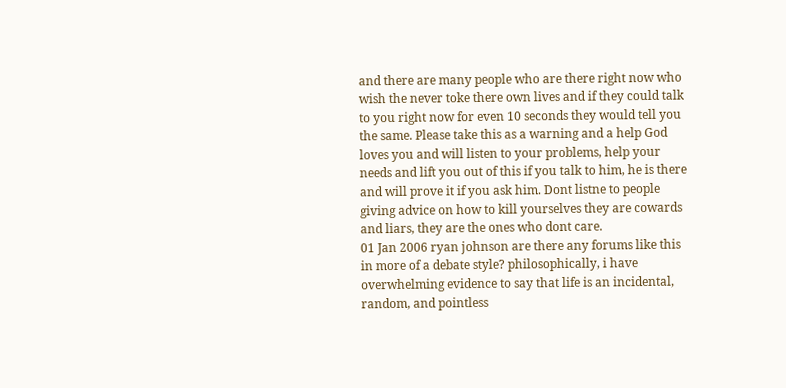and there are many people who are there right now who wish the never toke there own lives and if they could talk to you right now for even 10 seconds they would tell you the same. Please take this as a warning and a help God loves you and will listen to your problems, help your needs and lift you out of this if you talk to him, he is there and will prove it if you ask him. Dont listne to people giving advice on how to kill yourselves they are cowards and liars, they are the ones who dont care.
01 Jan 2006 ryan johnson are there any forums like this in more of a debate style? philosophically, i have overwhelming evidence to say that life is an incidental, random, and pointless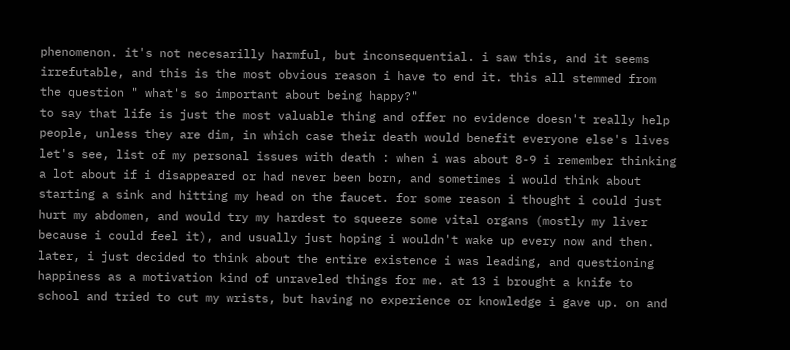phenomenon. it's not necesarilly harmful, but inconsequential. i saw this, and it seems irrefutable, and this is the most obvious reason i have to end it. this all stemmed from the question " what's so important about being happy?"
to say that life is just the most valuable thing and offer no evidence doesn't really help people, unless they are dim, in which case their death would benefit everyone else's lives
let's see, list of my personal issues with death : when i was about 8-9 i remember thinking a lot about if i disappeared or had never been born, and sometimes i would think about starting a sink and hitting my head on the faucet. for some reason i thought i could just hurt my abdomen, and would try my hardest to squeeze some vital organs (mostly my liver because i could feel it), and usually just hoping i wouldn't wake up every now and then. later, i just decided to think about the entire existence i was leading, and questioning happiness as a motivation kind of unraveled things for me. at 13 i brought a knife to school and tried to cut my wrists, but having no experience or knowledge i gave up. on and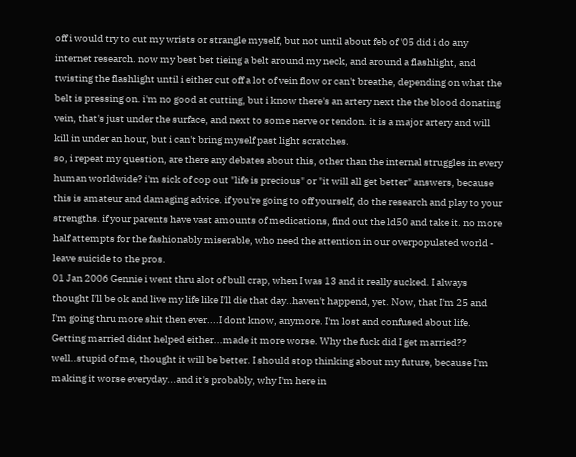off i would try to cut my wrists or strangle myself, but not until about feb of '05 did i do any internet research. now my best bet tieing a belt around my neck, and around a flashlight, and twisting the flashlight until i either cut off a lot of vein flow or can't breathe, depending on what the belt is pressing on. i'm no good at cutting, but i know there's an artery next the the blood donating vein, that's just under the surface, and next to some nerve or tendon. it is a major artery and will kill in under an hour, but i can't bring myself past light scratches.
so, i repeat my question, are there any debates about this, other than the internal struggles in every human worldwide? i'm sick of cop out "life is precious" or "it will all get better" answers, because this is amateur and damaging advice. if you're going to off yourself, do the research and play to your strengths. if your parents have vast amounts of medications, find out the ld50 and take it. no more half attempts for the fashionably miserable, who need the attention in our overpopulated world - leave suicide to the pros.
01 Jan 2006 Gennie i went thru alot of bull crap, when I was 13 and it really sucked. I always thought I'll be ok and live my life like I'll die that day..haven't happend, yet. Now, that I'm 25 and I'm going thru more shit then ever....I dont know, anymore. I'm lost and confused about life. Getting married didnt helped either...made it more worse. Why the fuck did I get married?? well..stupid of me, thought it will be better. I should stop thinking about my future, because I'm making it worse everyday...and it's probably, why I'm here in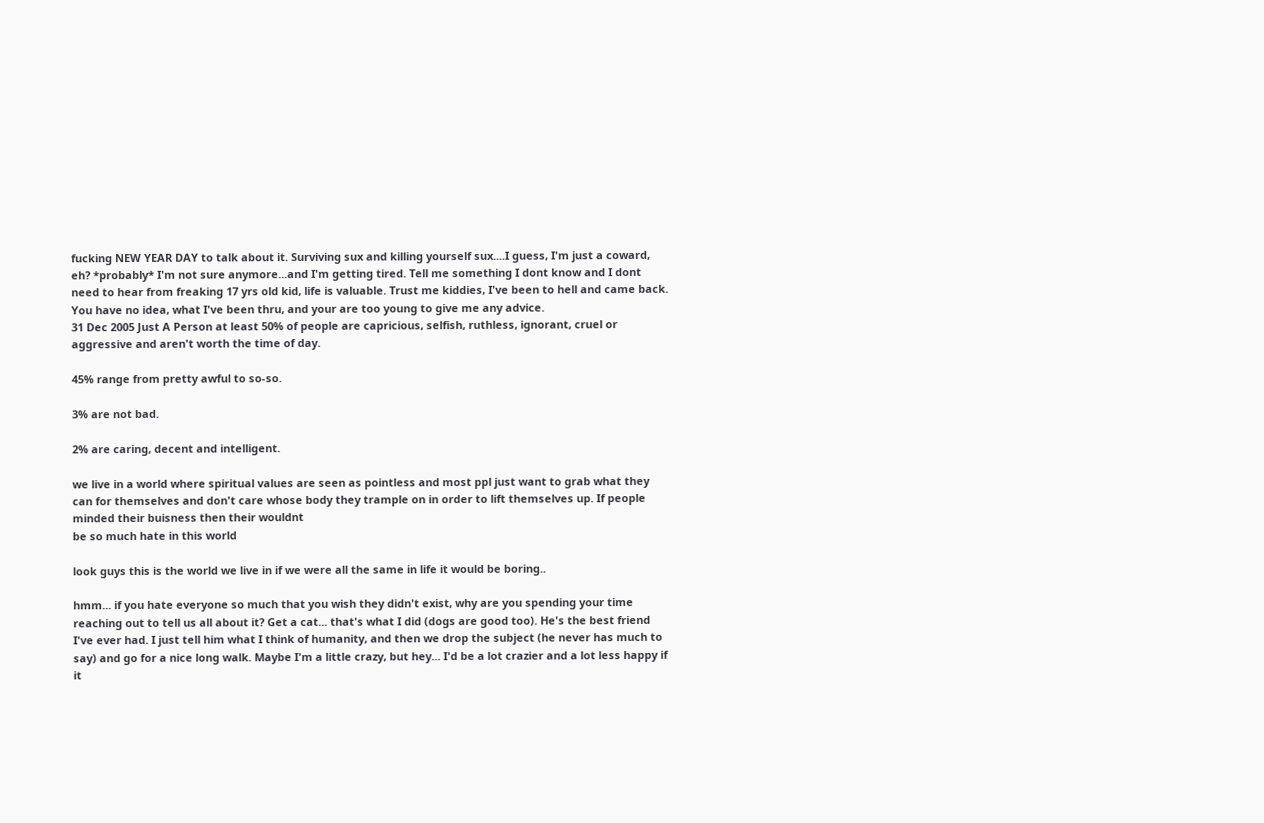fucking NEW YEAR DAY to talk about it. Surviving sux and killing yourself sux....I guess, I'm just a coward, eh? *probably* I'm not sure anymore...and I'm getting tired. Tell me something I dont know and I dont need to hear from freaking 17 yrs old kid, life is valuable. Trust me kiddies, I've been to hell and came back. You have no idea, what I've been thru, and your are too young to give me any advice.
31 Dec 2005 Just A Person at least 50% of people are capricious, selfish, ruthless, ignorant, cruel or aggressive and aren't worth the time of day.

45% range from pretty awful to so-so.

3% are not bad.

2% are caring, decent and intelligent.

we live in a world where spiritual values are seen as pointless and most ppl just want to grab what they can for themselves and don't care whose body they trample on in order to lift themselves up. If people minded their buisness then their wouldnt
be so much hate in this world

look guys this is the world we live in if we were all the same in life it would be boring..

hmm... if you hate everyone so much that you wish they didn't exist, why are you spending your time reaching out to tell us all about it? Get a cat... that's what I did (dogs are good too). He's the best friend I've ever had. I just tell him what I think of humanity, and then we drop the subject (he never has much to say) and go for a nice long walk. Maybe I'm a little crazy, but hey... I'd be a lot crazier and a lot less happy if it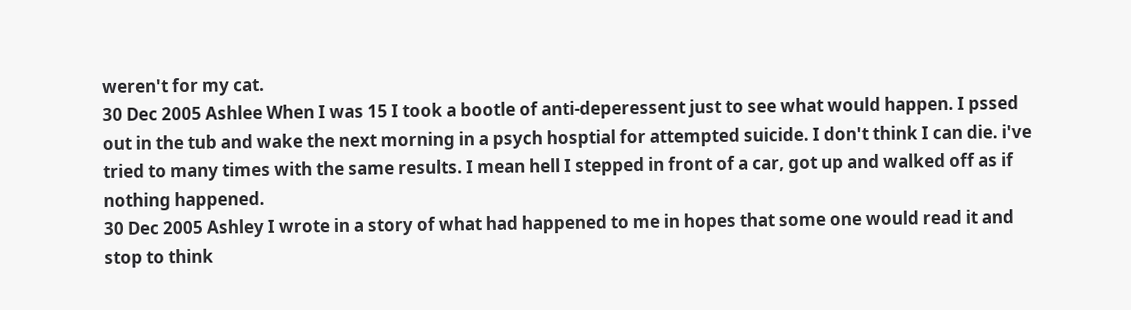weren't for my cat.
30 Dec 2005 Ashlee When I was 15 I took a bootle of anti-deperessent just to see what would happen. I pssed out in the tub and wake the next morning in a psych hosptial for attempted suicide. I don't think I can die. i've tried to many times with the same results. I mean hell I stepped in front of a car, got up and walked off as if nothing happened.
30 Dec 2005 Ashley I wrote in a story of what had happened to me in hopes that some one would read it and stop to think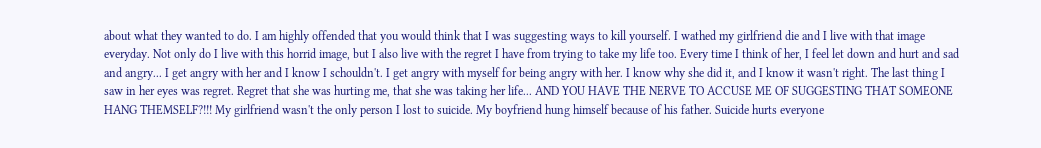about what they wanted to do. I am highly offended that you would think that I was suggesting ways to kill yourself. I wathed my girlfriend die and I live with that image everyday. Not only do I live with this horrid image, but I also live with the regret I have from trying to take my life too. Every time I think of her, I feel let down and hurt and sad and angry... I get angry with her and I know I schouldn't. I get angry with myself for being angry with her. I know why she did it, and I know it wasn't right. The last thing I saw in her eyes was regret. Regret that she was hurting me, that she was taking her life... AND YOU HAVE THE NERVE TO ACCUSE ME OF SUGGESTING THAT SOMEONE HANG THEMSELF?!!! My girlfriend wasn't the only person I lost to suicide. My boyfriend hung himself because of his father. Suicide hurts everyone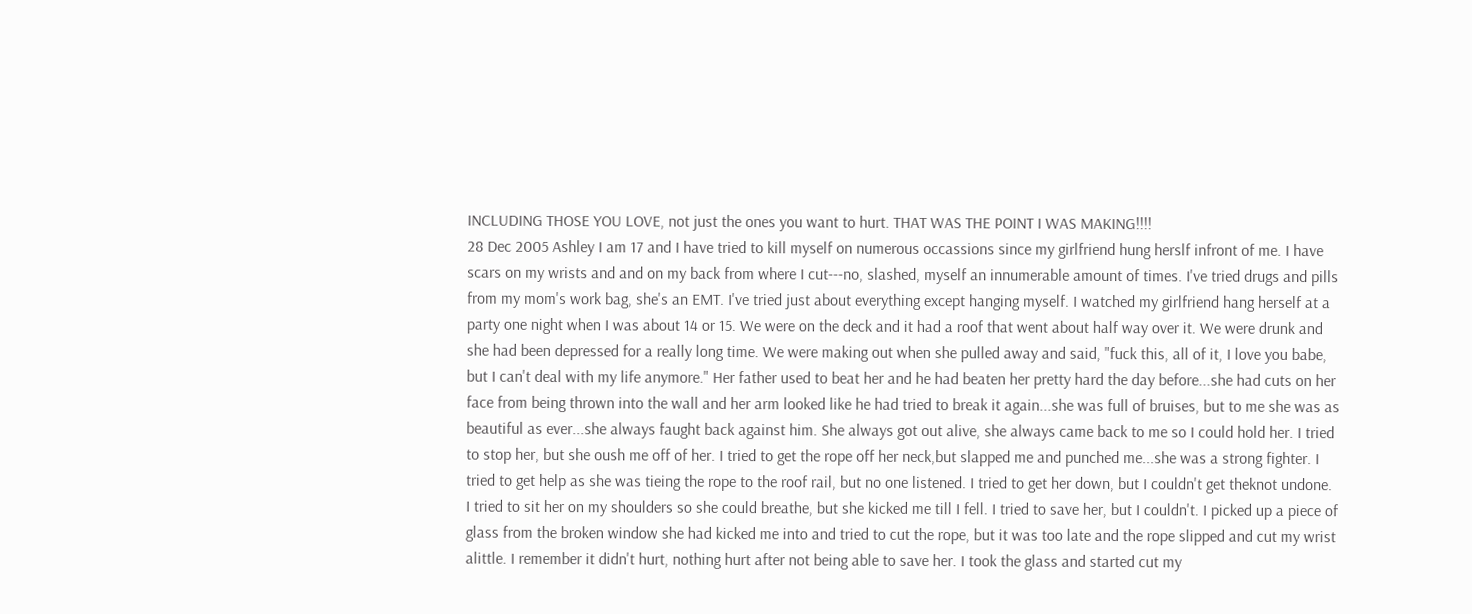INCLUDING THOSE YOU LOVE, not just the ones you want to hurt. THAT WAS THE POINT I WAS MAKING!!!!
28 Dec 2005 Ashley I am 17 and I have tried to kill myself on numerous occassions since my girlfriend hung herslf infront of me. I have scars on my wrists and and on my back from where I cut---no, slashed, myself an innumerable amount of times. I've tried drugs and pills from my mom's work bag, she's an EMT. I've tried just about everything except hanging myself. I watched my girlfriend hang herself at a party one night when I was about 14 or 15. We were on the deck and it had a roof that went about half way over it. We were drunk and she had been depressed for a really long time. We were making out when she pulled away and said, "fuck this, all of it, I love you babe, but I can't deal with my life anymore." Her father used to beat her and he had beaten her pretty hard the day before...she had cuts on her face from being thrown into the wall and her arm looked like he had tried to break it again...she was full of bruises, but to me she was as beautiful as ever...she always faught back against him. She always got out alive, she always came back to me so I could hold her. I tried to stop her, but she oush me off of her. I tried to get the rope off her neck,but slapped me and punched me...she was a strong fighter. I tried to get help as she was tieing the rope to the roof rail, but no one listened. I tried to get her down, but I couldn't get theknot undone. I tried to sit her on my shoulders so she could breathe, but she kicked me till I fell. I tried to save her, but I couldn't. I picked up a piece of glass from the broken window she had kicked me into and tried to cut the rope, but it was too late and the rope slipped and cut my wrist alittle. I remember it didn't hurt, nothing hurt after not being able to save her. I took the glass and started cut my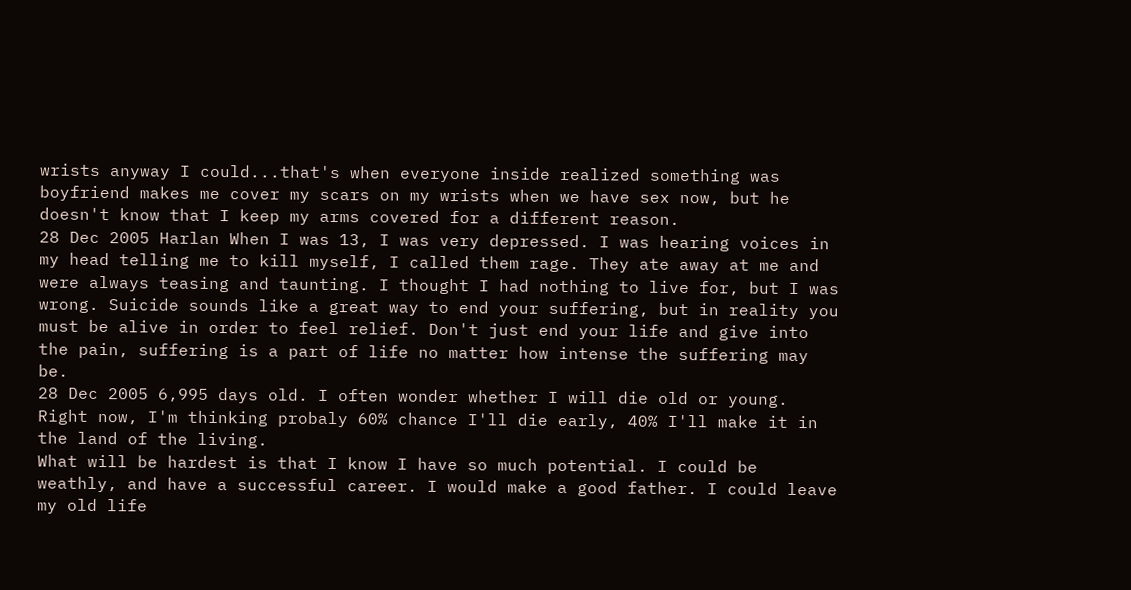wrists anyway I could...that's when everyone inside realized something was boyfriend makes me cover my scars on my wrists when we have sex now, but he doesn't know that I keep my arms covered for a different reason.
28 Dec 2005 Harlan When I was 13, I was very depressed. I was hearing voices in my head telling me to kill myself, I called them rage. They ate away at me and were always teasing and taunting. I thought I had nothing to live for, but I was wrong. Suicide sounds like a great way to end your suffering, but in reality you must be alive in order to feel relief. Don't just end your life and give into the pain, suffering is a part of life no matter how intense the suffering may be.
28 Dec 2005 6,995 days old. I often wonder whether I will die old or young.
Right now, I'm thinking probaly 60% chance I'll die early, 40% I'll make it in the land of the living.
What will be hardest is that I know I have so much potential. I could be weathly, and have a successful career. I would make a good father. I could leave my old life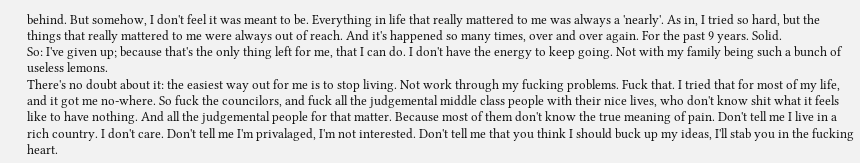behind. But somehow, I don't feel it was meant to be. Everything in life that really mattered to me was always a 'nearly'. As in, I tried so hard, but the things that really mattered to me were always out of reach. And it's happened so many times, over and over again. For the past 9 years. Solid.
So: I've given up; because that's the only thing left for me, that I can do. I don't have the energy to keep going. Not with my family being such a bunch of useless lemons.
There's no doubt about it: the easiest way out for me is to stop living. Not work through my fucking problems. Fuck that. I tried that for most of my life, and it got me no-where. So fuck the councilors, and fuck all the judgemental middle class people with their nice lives, who don't know shit what it feels like to have nothing. And all the judgemental people for that matter. Because most of them don't know the true meaning of pain. Don't tell me I live in a rich country. I don't care. Don't tell me I'm privalaged, I'm not interested. Don't tell me that you think I should buck up my ideas, I'll stab you in the fucking heart.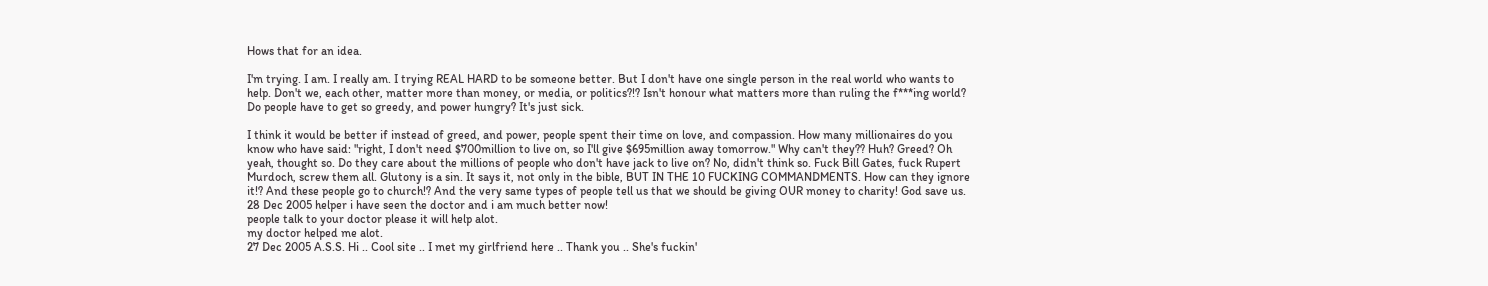Hows that for an idea.

I'm trying. I am. I really am. I trying REAL HARD to be someone better. But I don't have one single person in the real world who wants to help. Don't we, each other, matter more than money, or media, or politics?!? Isn't honour what matters more than ruling the f***ing world? Do people have to get so greedy, and power hungry? It's just sick.

I think it would be better if instead of greed, and power, people spent their time on love, and compassion. How many millionaires do you know who have said: "right, I don't need $700million to live on, so I'll give $695million away tomorrow." Why can't they?? Huh? Greed? Oh yeah, thought so. Do they care about the millions of people who don't have jack to live on? No, didn't think so. Fuck Bill Gates, fuck Rupert Murdoch, screw them all. Glutony is a sin. It says it, not only in the bible, BUT IN THE 10 FUCKING COMMANDMENTS. How can they ignore it!? And these people go to church!? And the very same types of people tell us that we should be giving OUR money to charity! God save us.
28 Dec 2005 helper i have seen the doctor and i am much better now!
people talk to your doctor please it will help alot.
my doctor helped me alot.
27 Dec 2005 A.S.S. Hi .. Cool site .. I met my girlfriend here .. Thank you .. She's fuckin'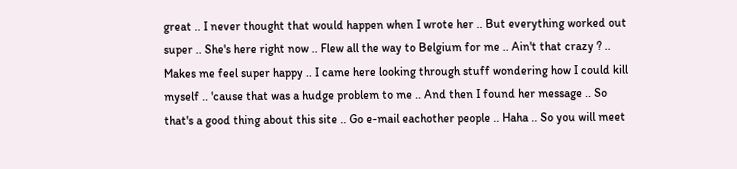great .. I never thought that would happen when I wrote her .. But everything worked out super .. She's here right now .. Flew all the way to Belgium for me .. Ain't that crazy ? .. Makes me feel super happy .. I came here looking through stuff wondering how I could kill myself .. 'cause that was a hudge problem to me .. And then I found her message .. So that's a good thing about this site .. Go e-mail eachother people .. Haha .. So you will meet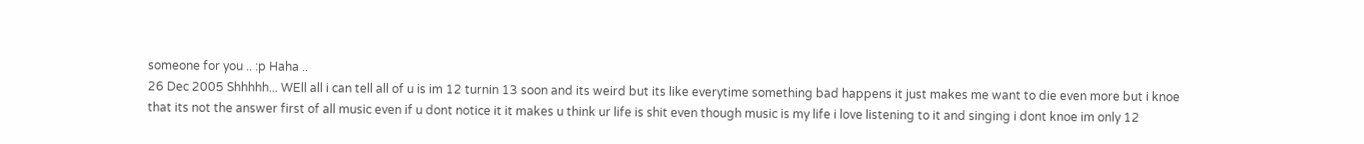someone for you .. :p Haha ..
26 Dec 2005 Shhhhh... WEll all i can tell all of u is im 12 turnin 13 soon and its weird but its like everytime something bad happens it just makes me want to die even more but i knoe that its not the answer first of all music even if u dont notice it it makes u think ur life is shit even though music is my life i love listening to it and singing i dont knoe im only 12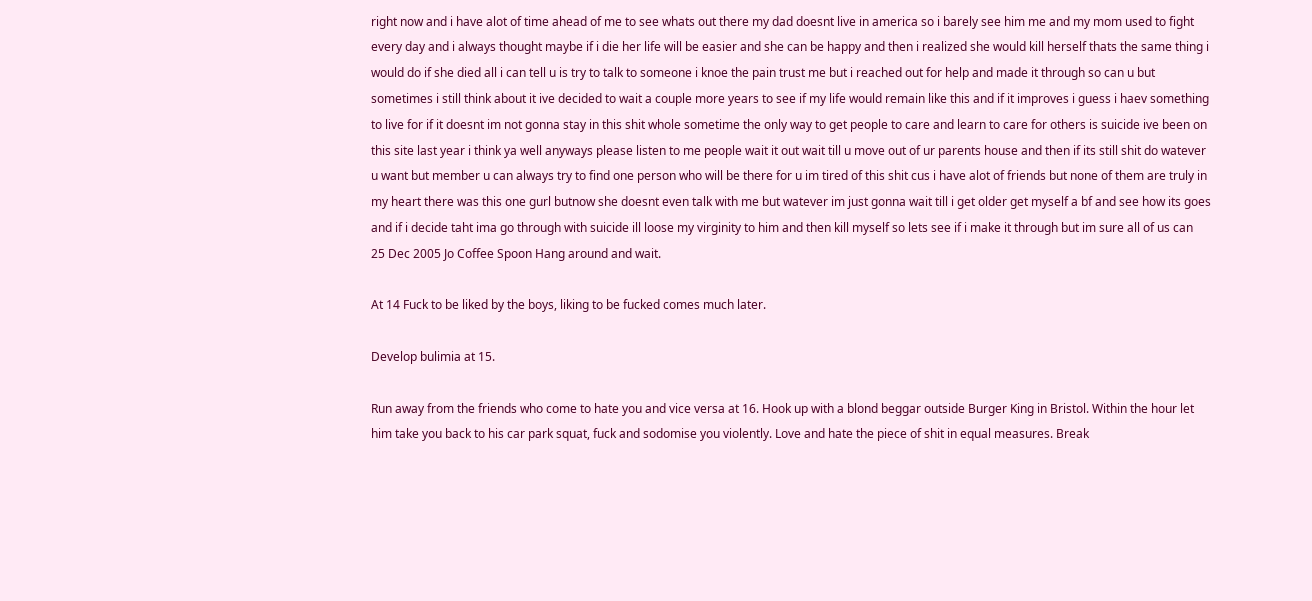right now and i have alot of time ahead of me to see whats out there my dad doesnt live in america so i barely see him me and my mom used to fight every day and i always thought maybe if i die her life will be easier and she can be happy and then i realized she would kill herself thats the same thing i would do if she died all i can tell u is try to talk to someone i knoe the pain trust me but i reached out for help and made it through so can u but sometimes i still think about it ive decided to wait a couple more years to see if my life would remain like this and if it improves i guess i haev something to live for if it doesnt im not gonna stay in this shit whole sometime the only way to get people to care and learn to care for others is suicide ive been on this site last year i think ya well anyways please listen to me people wait it out wait till u move out of ur parents house and then if its still shit do watever u want but member u can always try to find one person who will be there for u im tired of this shit cus i have alot of friends but none of them are truly in my heart there was this one gurl butnow she doesnt even talk with me but watever im just gonna wait till i get older get myself a bf and see how its goes and if i decide taht ima go through with suicide ill loose my virginity to him and then kill myself so lets see if i make it through but im sure all of us can
25 Dec 2005 Jo Coffee Spoon Hang around and wait.

At 14 Fuck to be liked by the boys, liking to be fucked comes much later.

Develop bulimia at 15.

Run away from the friends who come to hate you and vice versa at 16. Hook up with a blond beggar outside Burger King in Bristol. Within the hour let him take you back to his car park squat, fuck and sodomise you violently. Love and hate the piece of shit in equal measures. Break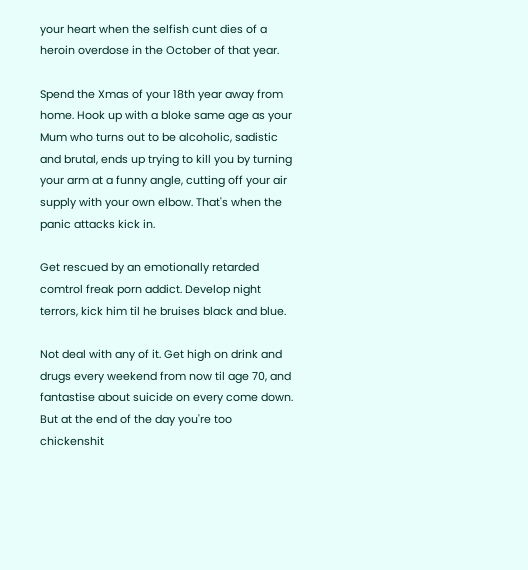your heart when the selfish cunt dies of a heroin overdose in the October of that year.

Spend the Xmas of your 18th year away from home. Hook up with a bloke same age as your Mum who turns out to be alcoholic, sadistic and brutal, ends up trying to kill you by turning your arm at a funny angle, cutting off your air supply with your own elbow. That's when the panic attacks kick in.

Get rescued by an emotionally retarded comtrol freak porn addict. Develop night terrors, kick him til he bruises black and blue.

Not deal with any of it. Get high on drink and drugs every weekend from now til age 70, and fantastise about suicide on every come down. But at the end of the day you're too chickenshit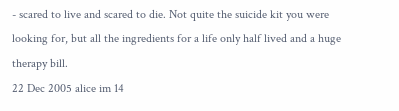- scared to live and scared to die. Not quite the suicide kit you were looking for, but all the ingredients for a life only half lived and a huge therapy bill.
22 Dec 2005 alice im 14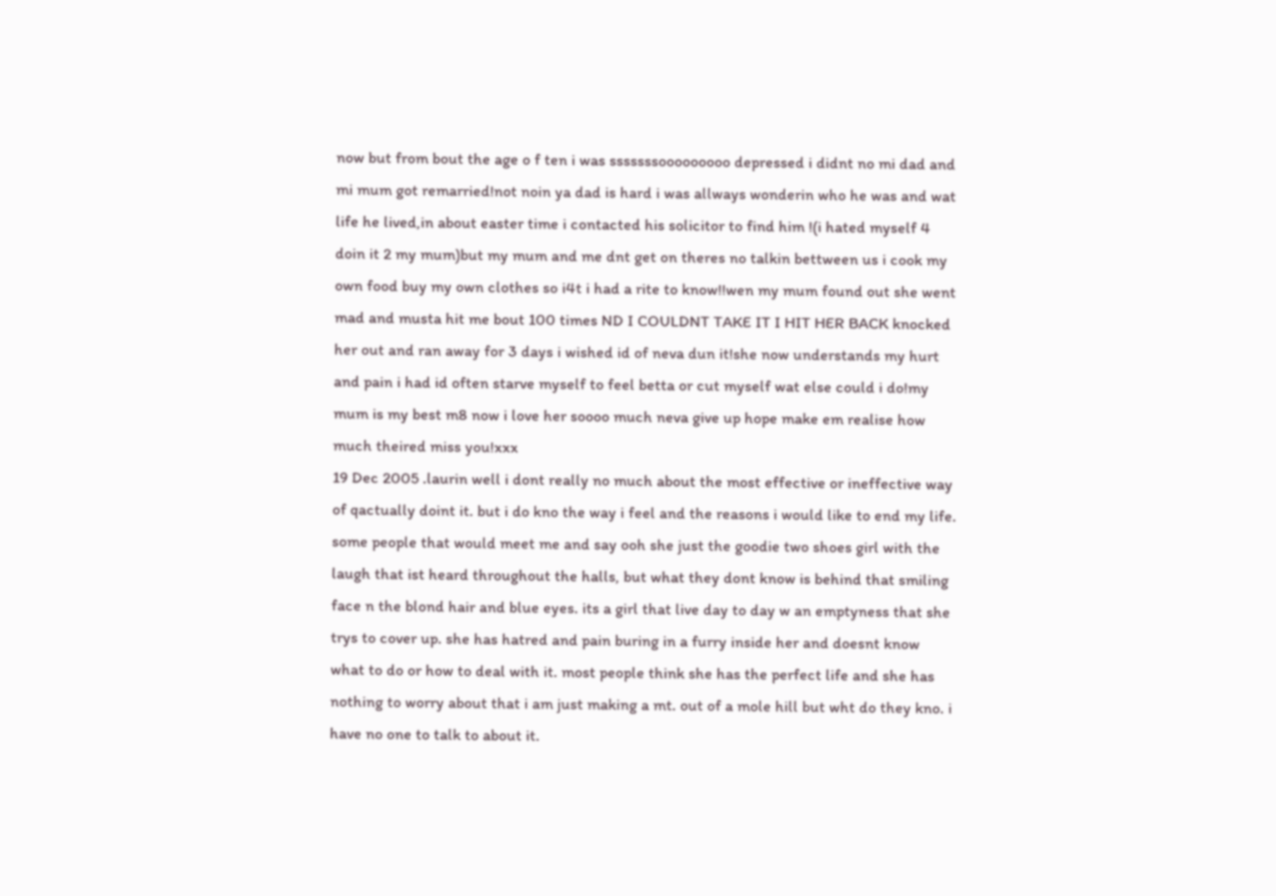now but from bout the age o f ten i was sssssssooooooooo depressed i didnt no mi dad and mi mum got remarried!not noin ya dad is hard i was allways wonderin who he was and wat life he lived,in about easter time i contacted his solicitor to find him !(i hated myself 4 doin it 2 my mum)but my mum and me dnt get on theres no talkin bettween us i cook my own food buy my own clothes so i4t i had a rite to know!!wen my mum found out she went mad and musta hit me bout 100 times ND I COULDNT TAKE IT I HIT HER BACK knocked her out and ran away for 3 days i wished id of neva dun it!she now understands my hurt and pain i had id often starve myself to feel betta or cut myself wat else could i do!my mum is my best m8 now i love her soooo much neva give up hope make em realise how much theired miss you!xxx
19 Dec 2005 .laurin well i dont really no much about the most effective or ineffective way of qactually doint it. but i do kno the way i feel and the reasons i would like to end my life. some people that would meet me and say ooh she just the goodie two shoes girl with the laugh that ist heard throughout the halls, but what they dont know is behind that smiling face n the blond hair and blue eyes. its a girl that live day to day w an emptyness that she trys to cover up. she has hatred and pain buring in a furry inside her and doesnt know what to do or how to deal with it. most people think she has the perfect life and she has nothing to worry about that i am just making a mt. out of a mole hill but wht do they kno. i have no one to talk to about it.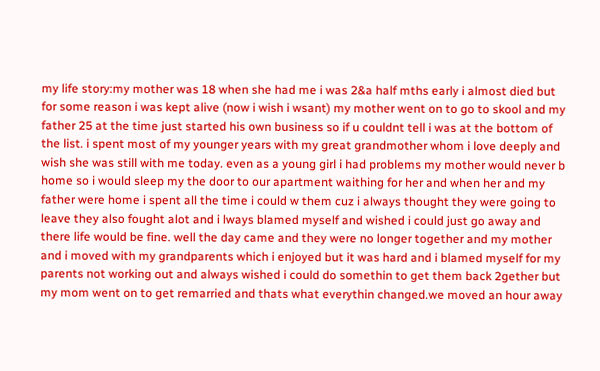my life story:my mother was 18 when she had me i was 2&a half mths early i almost died but for some reason i was kept alive (now i wish i wsant) my mother went on to go to skool and my father 25 at the time just started his own business so if u couldnt tell i was at the bottom of the list. i spent most of my younger years with my great grandmother whom i love deeply and wish she was still with me today. even as a young girl i had problems my mother would never b home so i would sleep my the door to our apartment waithing for her and when her and my father were home i spent all the time i could w them cuz i always thought they were going to leave they also fought alot and i lways blamed myself and wished i could just go away and there life would be fine. well the day came and they were no longer together and my mother and i moved with my grandparents which i enjoyed but it was hard and i blamed myself for my parents not working out and always wished i could do somethin to get them back 2gether but my mom went on to get remarried and thats what everythin changed.we moved an hour away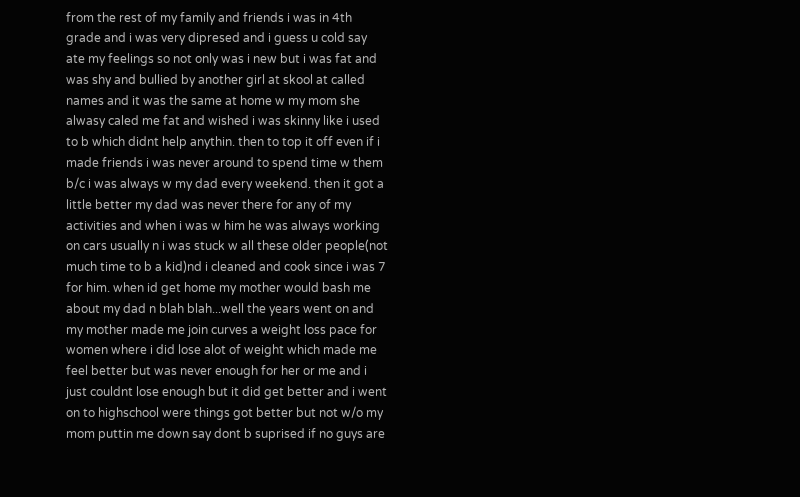from the rest of my family and friends i was in 4th grade and i was very dipresed and i guess u cold say ate my feelings so not only was i new but i was fat and was shy and bullied by another girl at skool at called names and it was the same at home w my mom she alwasy caled me fat and wished i was skinny like i used to b which didnt help anythin. then to top it off even if i made friends i was never around to spend time w them b/c i was always w my dad every weekend. then it got a little better my dad was never there for any of my activities and when i was w him he was always working on cars usually n i was stuck w all these older people(not much time to b a kid)nd i cleaned and cook since i was 7 for him. when id get home my mother would bash me about my dad n blah blah...well the years went on and my mother made me join curves a weight loss pace for women where i did lose alot of weight which made me feel better but was never enough for her or me and i just couldnt lose enough but it did get better and i went on to highschool were things got better but not w/o my mom puttin me down say dont b suprised if no guys are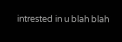intrested in u blah blah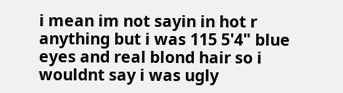i mean im not sayin in hot r anything but i was 115 5'4" blue eyes and real blond hair so i wouldnt say i was ugly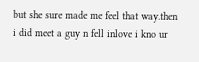but she sure made me feel that way.then i did meet a guy n fell inlove i kno ur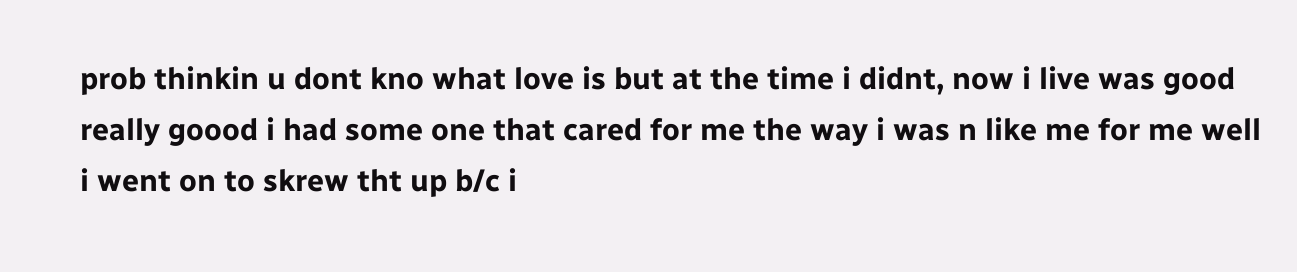prob thinkin u dont kno what love is but at the time i didnt, now i live was good really goood i had some one that cared for me the way i was n like me for me well i went on to skrew tht up b/c i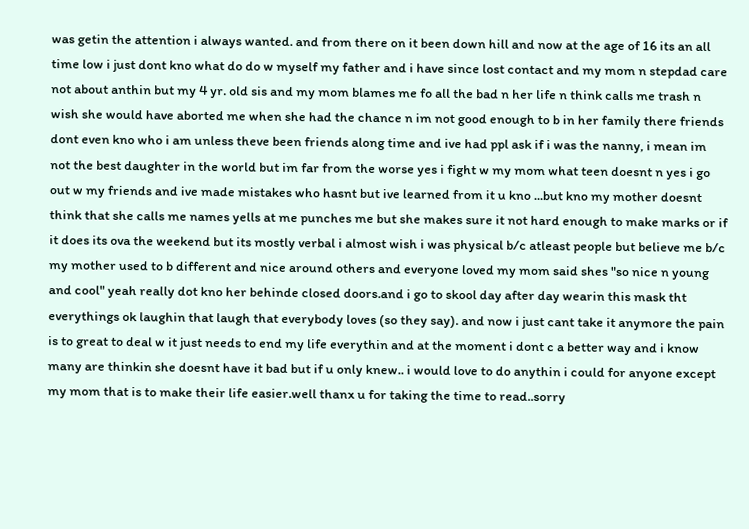was getin the attention i always wanted. and from there on it been down hill and now at the age of 16 its an all time low i just dont kno what do do w myself my father and i have since lost contact and my mom n stepdad care not about anthin but my 4 yr. old sis and my mom blames me fo all the bad n her life n think calls me trash n wish she would have aborted me when she had the chance n im not good enough to b in her family there friends dont even kno who i am unless theve been friends along time and ive had ppl ask if i was the nanny, i mean im not the best daughter in the world but im far from the worse yes i fight w my mom what teen doesnt n yes i go out w my friends and ive made mistakes who hasnt but ive learned from it u kno ...but kno my mother doesnt think that she calls me names yells at me punches me but she makes sure it not hard enough to make marks or if it does its ova the weekend but its mostly verbal i almost wish i was physical b/c atleast people but believe me b/c my mother used to b different and nice around others and everyone loved my mom said shes "so nice n young and cool" yeah really dot kno her behinde closed doors.and i go to skool day after day wearin this mask tht everythings ok laughin that laugh that everybody loves (so they say). and now i just cant take it anymore the pain is to great to deal w it just needs to end my life everythin and at the moment i dont c a better way and i know many are thinkin she doesnt have it bad but if u only knew.. i would love to do anythin i could for anyone except my mom that is to make their life easier.well thanx u for taking the time to read..sorry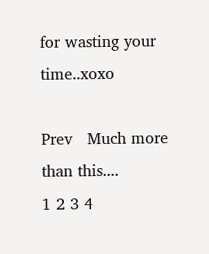for wasting your time..xoxo

Prev   Much more than this....
1 2 3 4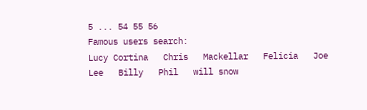5 ... 54 55 56
Famous users search:
Lucy Cortina   Chris   Mackellar   Felicia   Joe Lee   Billy   Phil   will snow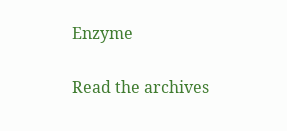Enzyme

Read the archives